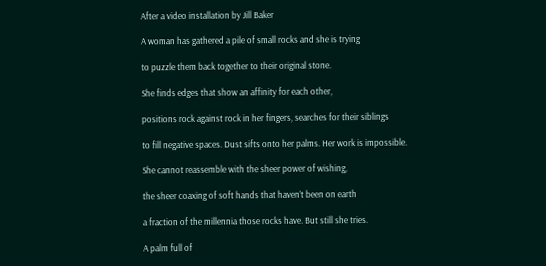After a video installation by Jill Baker

A woman has gathered a pile of small rocks and she is trying

to puzzle them back together to their original stone.

She finds edges that show an affinity for each other,

positions rock against rock in her fingers, searches for their siblings

to fill negative spaces. Dust sifts onto her palms. Her work is impossible.

She cannot reassemble with the sheer power of wishing,

the sheer coaxing of soft hands that haven’t been on earth

a fraction of the millennia those rocks have. But still she tries.

A palm full of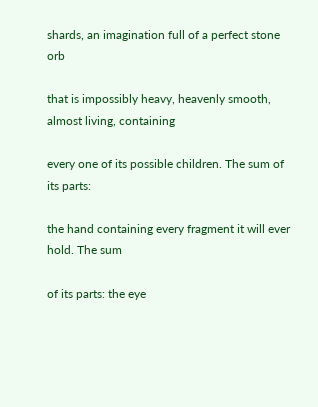shards, an imagination full of a perfect stone orb

that is impossibly heavy, heavenly smooth, almost living, containing

every one of its possible children. The sum of its parts:

the hand containing every fragment it will ever hold. The sum

of its parts: the eye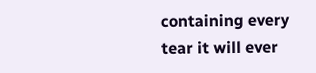containing every tear it will ever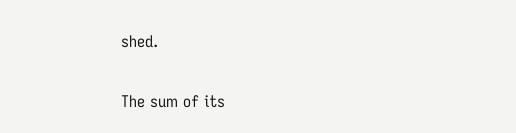shed.

The sum of its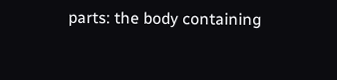parts: the body containing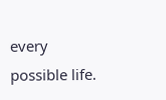every possible life.